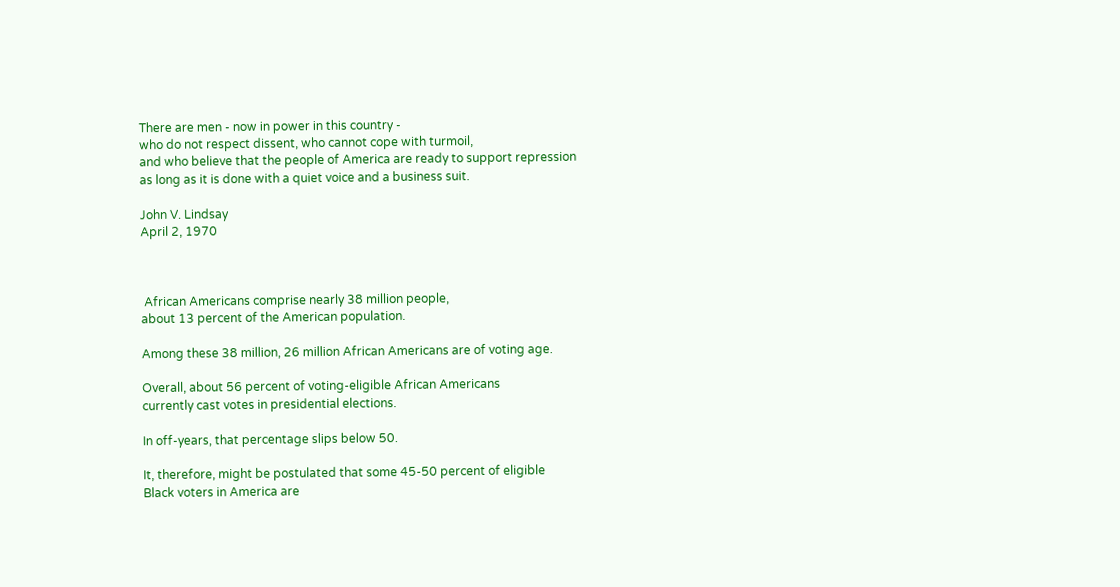There are men - now in power in this country -
who do not respect dissent, who cannot cope with turmoil,
and who believe that the people of America are ready to support repression
as long as it is done with a quiet voice and a business suit.

John V. Lindsay
April 2, 1970



 African Americans comprise nearly 38 million people,
about 13 percent of the American population.

Among these 38 million, 26 million African Americans are of voting age.

Overall, about 56 percent of voting-eligible African Americans
currently cast votes in presidential elections.

In off-years, that percentage slips below 50.

It, therefore, might be postulated that some 45-50 percent of eligible
Black voters in America are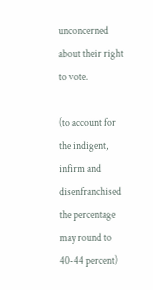unconcerned about their right to vote.

(to account for the indigent, infirm and disenfranchised
the percentage may round to 40-44 percent)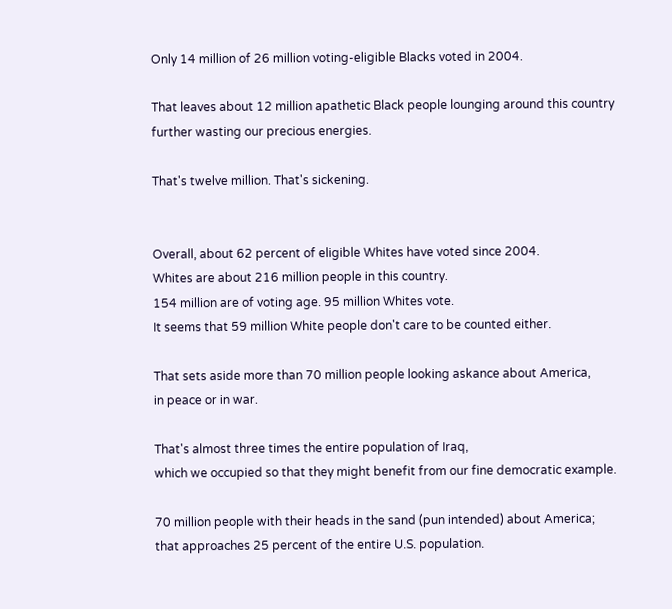Only 14 million of 26 million voting-eligible Blacks voted in 2004.

That leaves about 12 million apathetic Black people lounging around this country
further wasting our precious energies.

That's twelve million. That's sickening.


Overall, about 62 percent of eligible Whites have voted since 2004.
Whites are about 216 million people in this country.
154 million are of voting age. 95 million Whites vote.
It seems that 59 million White people don't care to be counted either.

That sets aside more than 70 million people looking askance about America,
in peace or in war.

That's almost three times the entire population of Iraq,
which we occupied so that they might benefit from our fine democratic example.

70 million people with their heads in the sand (pun intended) about America;
that approaches 25 percent of the entire U.S. population.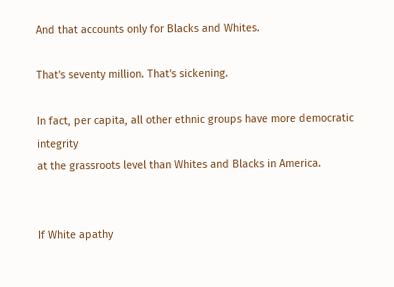And that accounts only for Blacks and Whites.

That's seventy million. That's sickening.

In fact, per capita, all other ethnic groups have more democratic integrity
at the grassroots level than Whites and Blacks in America.


If White apathy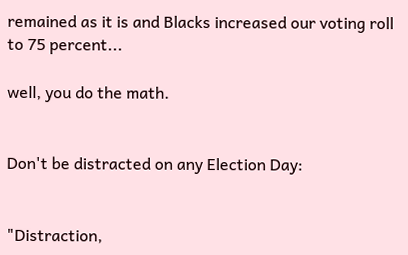remained as it is and Blacks increased our voting roll to 75 percent...

well, you do the math.


Don't be distracted on any Election Day:


"Distraction,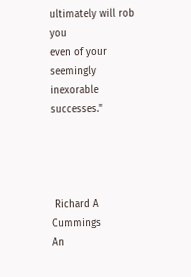ultimately will rob you
even of your seemingly inexorable successes."




 Richard A Cummings
An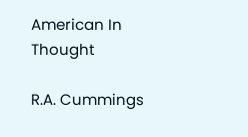American In Thought

R.A. Cummings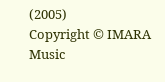(2005)
Copyright © IMARA Music